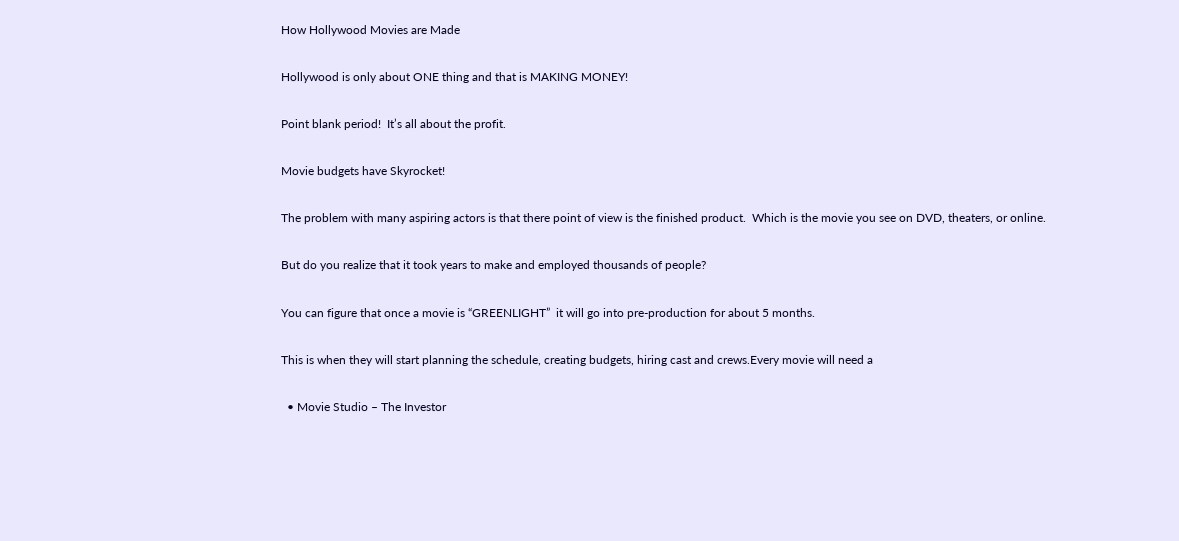How Hollywood Movies are Made

Hollywood is only about ONE thing and that is MAKING MONEY!

Point blank period!  It’s all about the profit.

Movie budgets have Skyrocket!

The problem with many aspiring actors is that there point of view is the finished product.  Which is the movie you see on DVD, theaters, or online.

But do you realize that it took years to make and employed thousands of people?

You can figure that once a movie is “GREENLIGHT”  it will go into pre-production for about 5 months.

This is when they will start planning the schedule, creating budgets, hiring cast and crews.Every movie will need a

  • Movie Studio – The Investor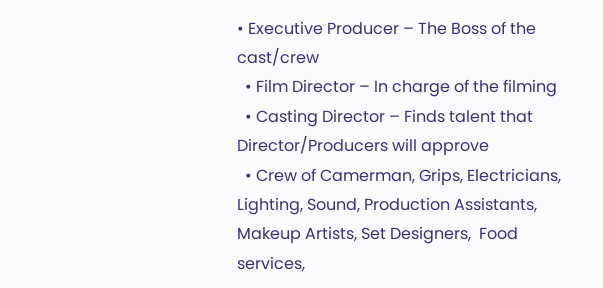• Executive Producer – The Boss of the cast/crew
  • Film Director – In charge of the filming
  • Casting Director – Finds talent that Director/Producers will approve
  • Crew of Camerman, Grips, Electricians, Lighting, Sound, Production Assistants, Makeup Artists, Set Designers,  Food services,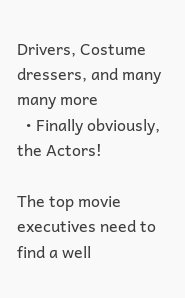Drivers, Costume dressers, and many many more
  • Finally obviously, the Actors!

The top movie executives need to find a well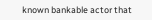known bankable actor that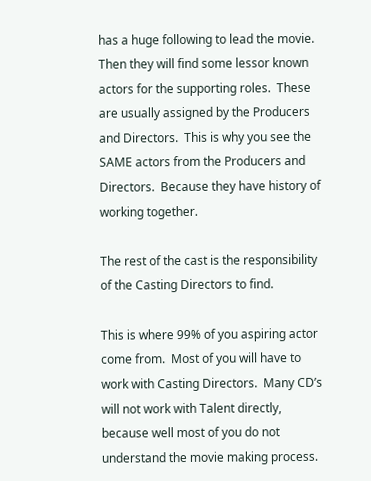has a huge following to lead the movie.  Then they will find some lessor known actors for the supporting roles.  These are usually assigned by the Producers and Directors.  This is why you see the SAME actors from the Producers and Directors.  Because they have history of working together.

The rest of the cast is the responsibility of the Casting Directors to find.

This is where 99% of you aspiring actor come from.  Most of you will have to work with Casting Directors.  Many CD’s will not work with Talent directly, because well most of you do not understand the movie making process.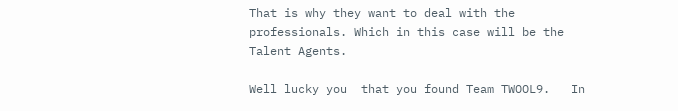That is why they want to deal with the professionals. Which in this case will be the Talent Agents.

Well lucky you  that you found Team TWOOL9.   In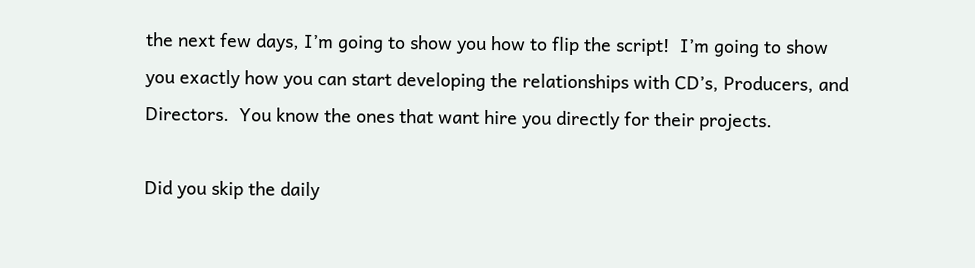the next few days, I’m going to show you how to flip the script!  I’m going to show you exactly how you can start developing the relationships with CD’s, Producers, and Directors.  You know the ones that want hire you directly for their projects.

Did you skip the daily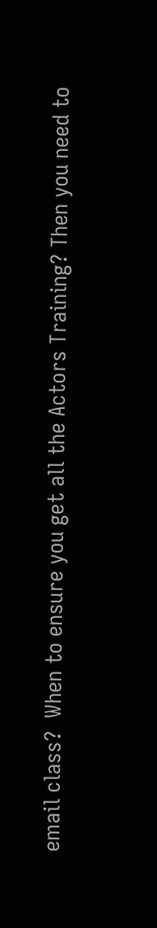email class?  When to ensure you get all the Actors Training? Then you need to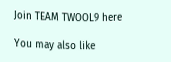Join TEAM TWOOL9 here

You may also like